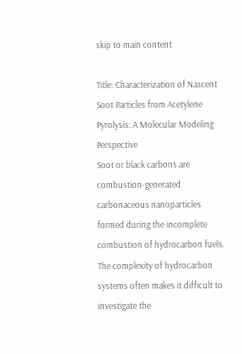skip to main content

Title: Characterization of Nascent Soot Particles from Acetylene Pyrolysis: A Molecular Modeling Perspective
Soot or black carbons are combustion-generated carbonaceous nanoparticles formed during the incomplete combustion of hydrocarbon fuels. The complexity of hydrocarbon systems often makes it difficult to investigate the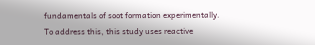fundamentals of soot formation experimentally. To address this, this study uses reactive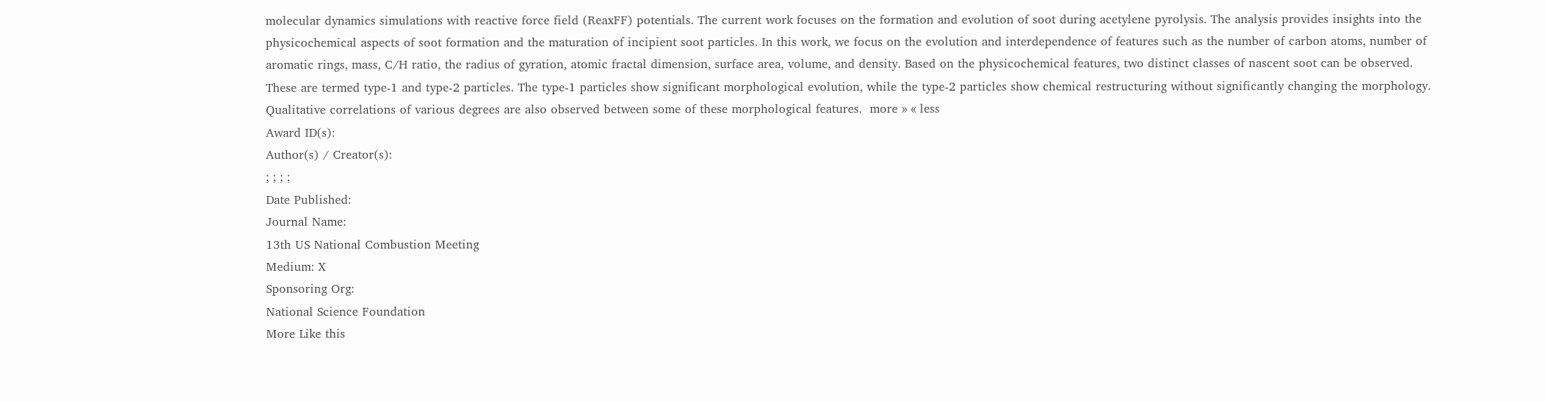molecular dynamics simulations with reactive force field (ReaxFF) potentials. The current work focuses on the formation and evolution of soot during acetylene pyrolysis. The analysis provides insights into the physicochemical aspects of soot formation and the maturation of incipient soot particles. In this work, we focus on the evolution and interdependence of features such as the number of carbon atoms, number of aromatic rings, mass, C/H ratio, the radius of gyration, atomic fractal dimension, surface area, volume, and density. Based on the physicochemical features, two distinct classes of nascent soot can be observed. These are termed type-1 and type-2 particles. The type-1 particles show significant morphological evolution, while the type-2 particles show chemical restructuring without significantly changing the morphology. Qualitative correlations of various degrees are also observed between some of these morphological features.  more » « less
Award ID(s):
Author(s) / Creator(s):
; ; ; ;
Date Published:
Journal Name:
13th US National Combustion Meeting
Medium: X
Sponsoring Org:
National Science Foundation
More Like this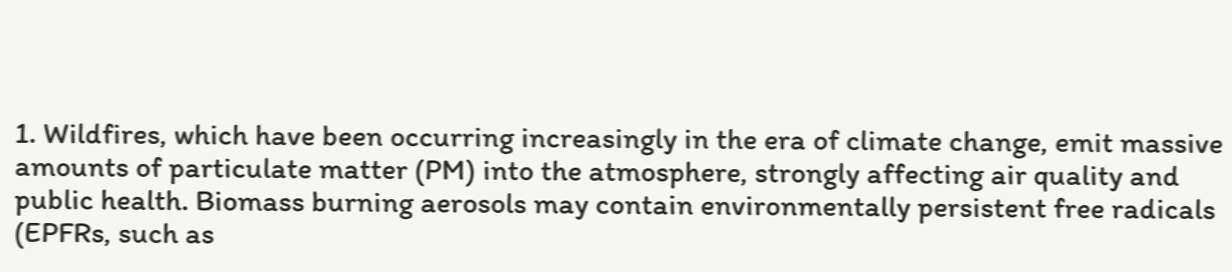1. Wildfires, which have been occurring increasingly in the era of climate change, emit massive amounts of particulate matter (PM) into the atmosphere, strongly affecting air quality and public health. Biomass burning aerosols may contain environmentally persistent free radicals (EPFRs, such as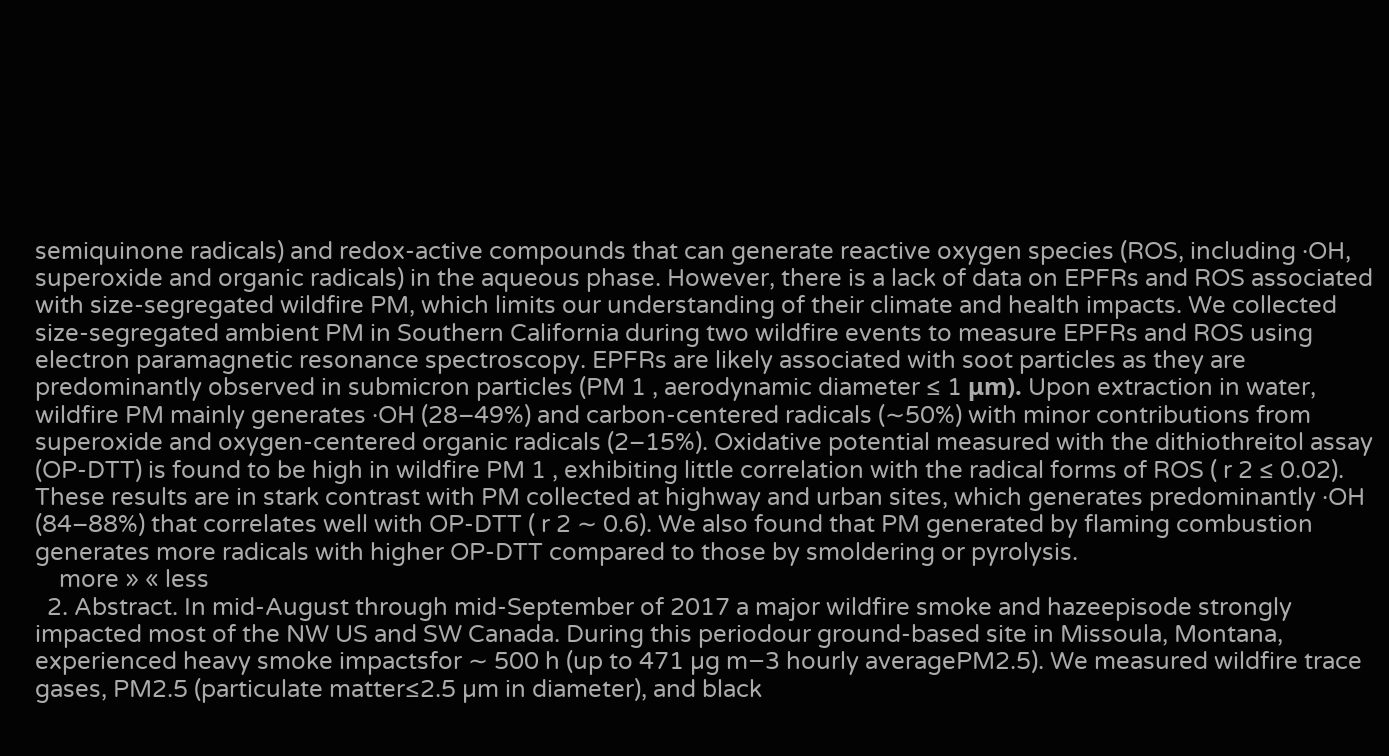semiquinone radicals) and redox-active compounds that can generate reactive oxygen species (ROS, including ·OH, superoxide and organic radicals) in the aqueous phase. However, there is a lack of data on EPFRs and ROS associated with size-segregated wildfire PM, which limits our understanding of their climate and health impacts. We collected size-segregated ambient PM in Southern California during two wildfire events to measure EPFRs and ROS using electron paramagnetic resonance spectroscopy. EPFRs are likely associated with soot particles as they are predominantly observed in submicron particles (PM 1 , aerodynamic diameter ≤ 1 μm). Upon extraction in water, wildfire PM mainly generates ·OH (28–49%) and carbon-centered radicals (∼50%) with minor contributions from superoxide and oxygen-centered organic radicals (2–15%). Oxidative potential measured with the dithiothreitol assay (OP-DTT) is found to be high in wildfire PM 1 , exhibiting little correlation with the radical forms of ROS ( r 2 ≤ 0.02). These results are in stark contrast with PM collected at highway and urban sites, which generates predominantly ·OH (84–88%) that correlates well with OP-DTT ( r 2 ∼ 0.6). We also found that PM generated by flaming combustion generates more radicals with higher OP-DTT compared to those by smoldering or pyrolysis.
    more » « less
  2. Abstract. In mid-August through mid-September of 2017 a major wildfire smoke and hazeepisode strongly impacted most of the NW US and SW Canada. During this periodour ground-based site in Missoula, Montana, experienced heavy smoke impactsfor ∼ 500 h (up to 471 µg m−3 hourly averagePM2.5). We measured wildfire trace gases, PM2.5 (particulate matter≤2.5 µm in diameter), and black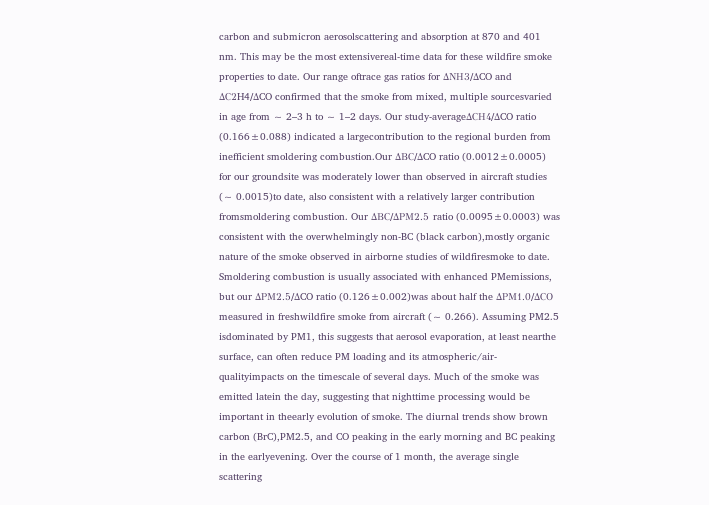carbon and submicron aerosolscattering and absorption at 870 and 401 nm. This may be the most extensivereal-time data for these wildfire smoke properties to date. Our range oftrace gas ratios for ΔNH3∕ΔCO and ΔC2H4∕ΔCO confirmed that the smoke from mixed, multiple sourcesvaried in age from ∼ 2–3 h to ∼ 1–2 days. Our study-averageΔCH4∕ΔCO ratio (0.166±0.088) indicated a largecontribution to the regional burden from inefficient smoldering combustion.Our ΔBC∕ΔCO ratio (0.0012±0.0005) for our groundsite was moderately lower than observed in aircraft studies (∼ 0.0015)to date, also consistent with a relatively larger contribution fromsmoldering combustion. Our ΔBC∕ΔPM2.5 ratio (0.0095±0.0003) was consistent with the overwhelmingly non-BC (black carbon),mostly organic nature of the smoke observed in airborne studies of wildfiresmoke to date. Smoldering combustion is usually associated with enhanced PMemissions, but our ΔPM2.5∕ΔCO ratio (0.126±0.002)was about half the ΔPM1.0∕ΔCO measured in freshwildfire smoke from aircraft (∼ 0.266). Assuming PM2.5 isdominated by PM1, this suggests that aerosol evaporation, at least nearthe surface, can often reduce PM loading and its atmospheric/air-qualityimpacts on the timescale of several days. Much of the smoke was emitted latein the day, suggesting that nighttime processing would be important in theearly evolution of smoke. The diurnal trends show brown carbon (BrC),PM2.5, and CO peaking in the early morning and BC peaking in the earlyevening. Over the course of 1 month, the average single scattering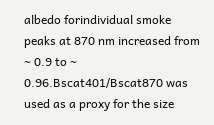albedo forindividual smoke peaks at 870 nm increased from ∼ 0.9 to ∼ 0.96.Bscat401∕Bscat870 was used as a proxy for the size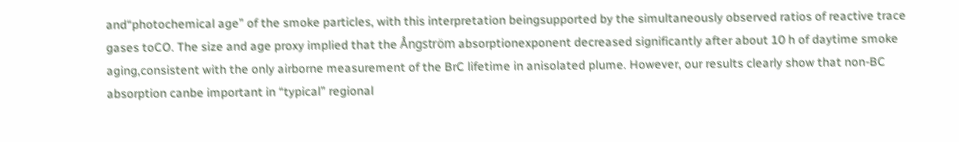and“photochemical age” of the smoke particles, with this interpretation beingsupported by the simultaneously observed ratios of reactive trace gases toCO. The size and age proxy implied that the Ångström absorptionexponent decreased significantly after about 10 h of daytime smoke aging,consistent with the only airborne measurement of the BrC lifetime in anisolated plume. However, our results clearly show that non-BC absorption canbe important in “typical” regional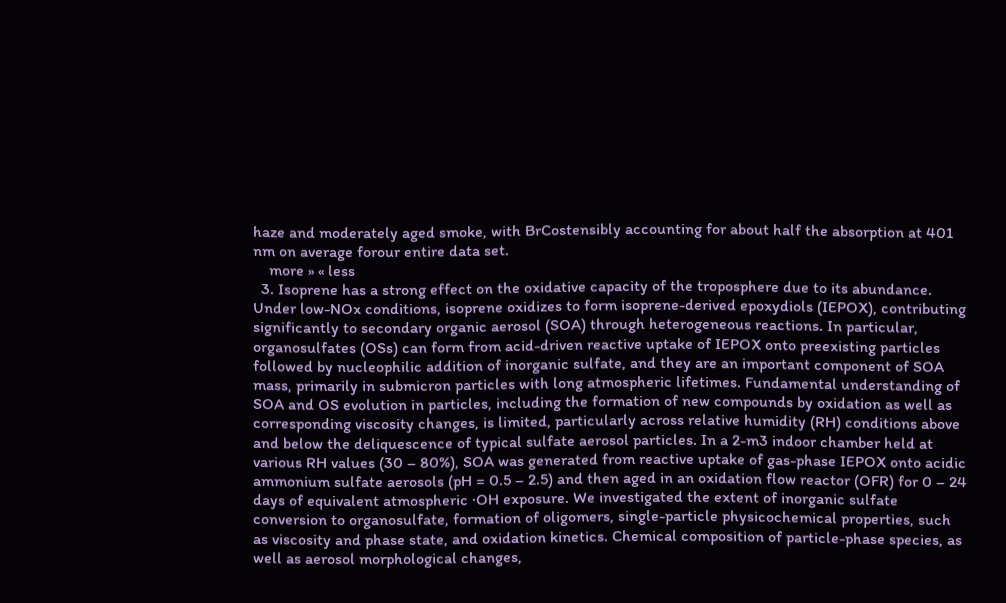haze and moderately aged smoke, with BrCostensibly accounting for about half the absorption at 401 nm on average forour entire data set.
    more » « less
  3. Isoprene has a strong effect on the oxidative capacity of the troposphere due to its abundance. Under low-NOx conditions, isoprene oxidizes to form isoprene-derived epoxydiols (IEPOX), contributing significantly to secondary organic aerosol (SOA) through heterogeneous reactions. In particular, organosulfates (OSs) can form from acid-driven reactive uptake of IEPOX onto preexisting particles followed by nucleophilic addition of inorganic sulfate, and they are an important component of SOA mass, primarily in submicron particles with long atmospheric lifetimes. Fundamental understanding of SOA and OS evolution in particles, including the formation of new compounds by oxidation as well as corresponding viscosity changes, is limited, particularly across relative humidity (RH) conditions above and below the deliquescence of typical sulfate aerosol particles. In a 2-m3 indoor chamber held at various RH values (30 – 80%), SOA was generated from reactive uptake of gas-phase IEPOX onto acidic ammonium sulfate aerosols (pH = 0.5 – 2.5) and then aged in an oxidation flow reactor (OFR) for 0 – 24 days of equivalent atmospheric ·OH exposure. We investigated the extent of inorganic sulfate conversion to organosulfate, formation of oligomers, single-particle physicochemical properties, such as viscosity and phase state, and oxidation kinetics. Chemical composition of particle-phase species, as well as aerosol morphological changes,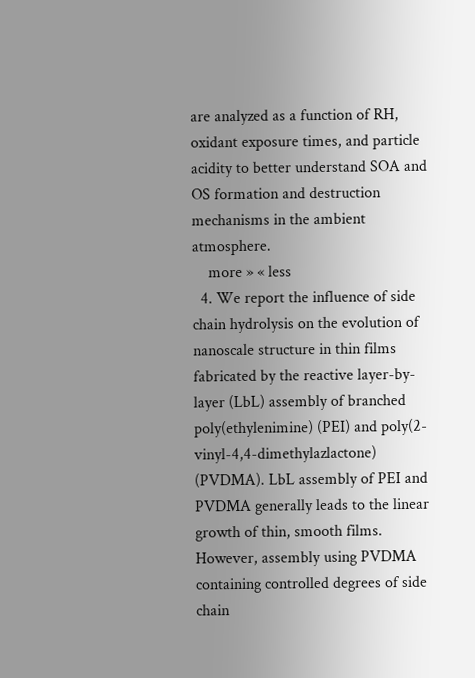are analyzed as a function of RH, oxidant exposure times, and particle acidity to better understand SOA and OS formation and destruction mechanisms in the ambient atmosphere.
    more » « less
  4. We report the influence of side chain hydrolysis on the evolution of nanoscale structure in thin films fabricated by the reactive layer-by-layer (LbL) assembly of branched poly(ethylenimine) (PEI) and poly(2-vinyl-4,4-dimethylazlactone) (PVDMA). LbL assembly of PEI and PVDMA generally leads to the linear growth of thin, smooth films. However, assembly using PVDMA containing controlled degrees of side chain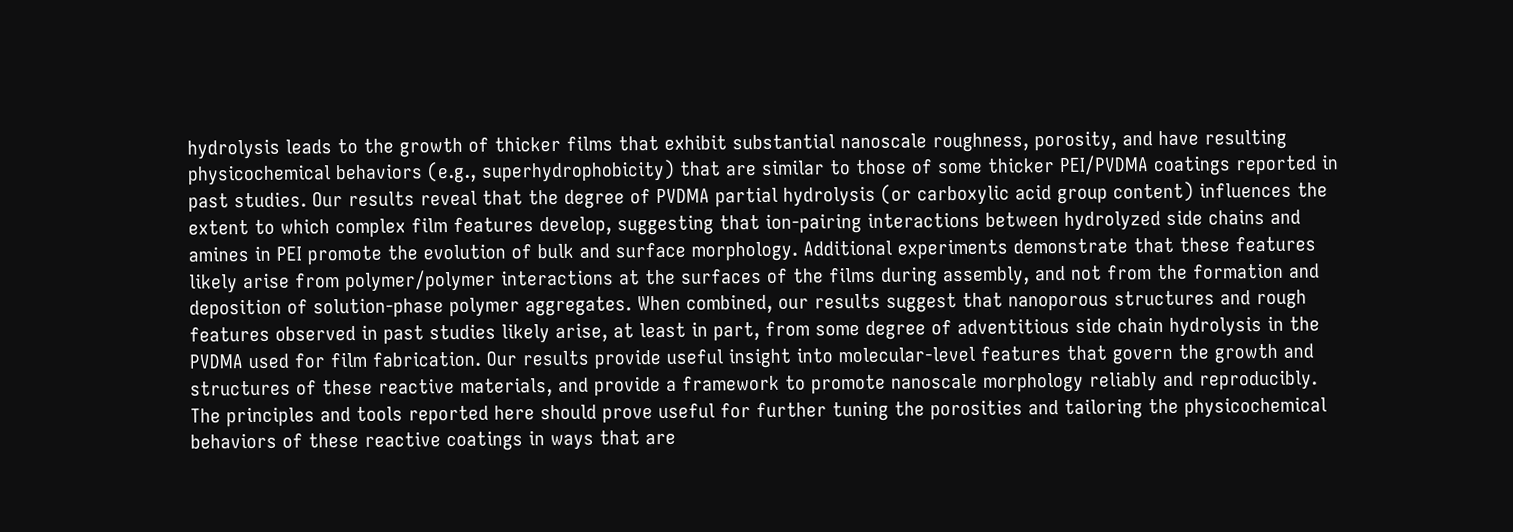hydrolysis leads to the growth of thicker films that exhibit substantial nanoscale roughness, porosity, and have resulting physicochemical behaviors (e.g., superhydrophobicity) that are similar to those of some thicker PEI/PVDMA coatings reported in past studies. Our results reveal that the degree of PVDMA partial hydrolysis (or carboxylic acid group content) influences the extent to which complex film features develop, suggesting that ion-pairing interactions between hydrolyzed side chains and amines in PEI promote the evolution of bulk and surface morphology. Additional experiments demonstrate that these features likely arise from polymer/polymer interactions at the surfaces of the films during assembly, and not from the formation and deposition of solution-phase polymer aggregates. When combined, our results suggest that nanoporous structures and rough features observed in past studies likely arise, at least in part, from some degree of adventitious side chain hydrolysis in the PVDMA used for film fabrication. Our results provide useful insight into molecular-level features that govern the growth and structures of these reactive materials, and provide a framework to promote nanoscale morphology reliably and reproducibly. The principles and tools reported here should prove useful for further tuning the porosities and tailoring the physicochemical behaviors of these reactive coatings in ways that are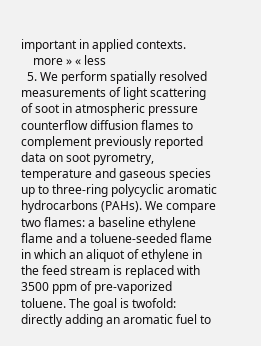important in applied contexts.
    more » « less
  5. We perform spatially resolved measurements of light scattering of soot in atmospheric pressure counterflow diffusion flames to complement previously reported data on soot pyrometry, temperature and gaseous species up to three-ring polycyclic aromatic hydrocarbons (PAHs). We compare two flames: a baseline ethylene flame and a toluene-seeded flame in which an aliquot of ethylene in the feed stream is replaced with 3500 ppm of pre-vaporized toluene. The goal is twofold: directly adding an aromatic fuel to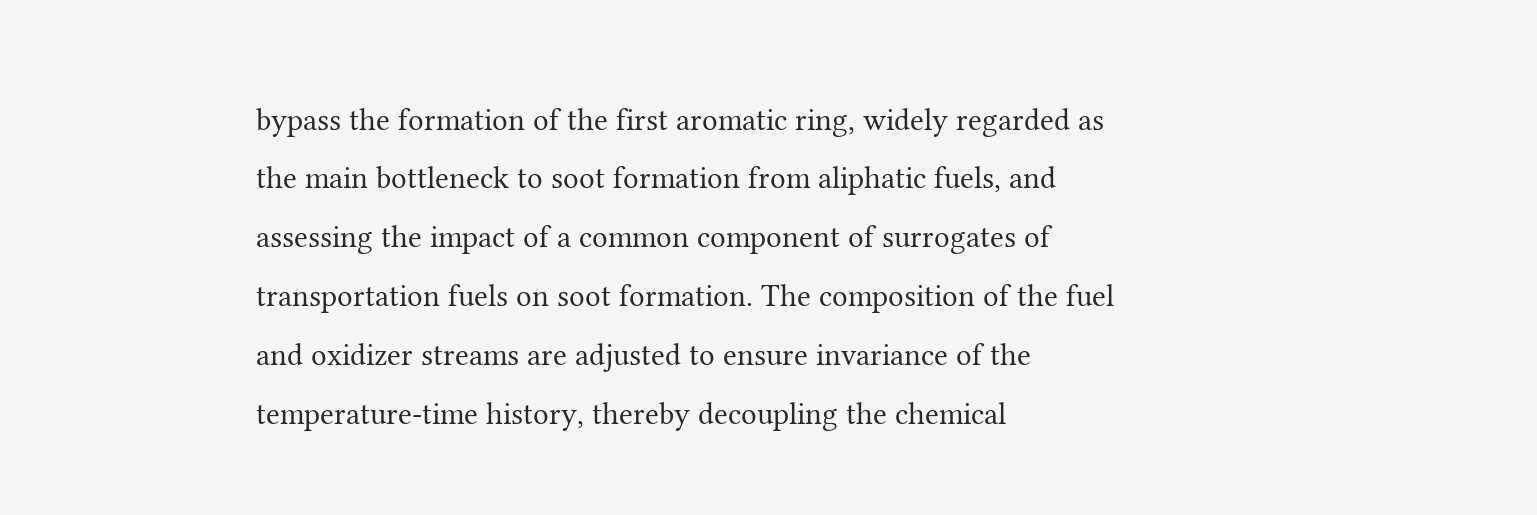bypass the formation of the first aromatic ring, widely regarded as the main bottleneck to soot formation from aliphatic fuels, and assessing the impact of a common component of surrogates of transportation fuels on soot formation. The composition of the fuel and oxidizer streams are adjusted to ensure invariance of the temperature-time history, thereby decoupling the chemical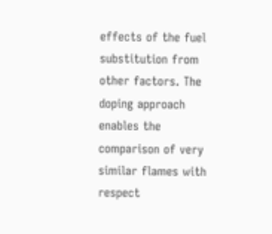effects of the fuel substitution from other factors. The doping approach enables the comparison of very similar flames with respect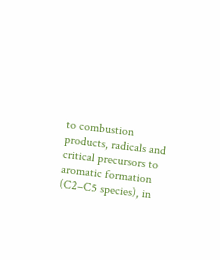to combustion products, radicals and critical precursors to aromatic formation (C2–C5 species), in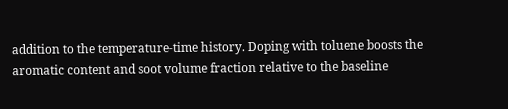addition to the temperature-time history. Doping with toluene boosts the aromatic content and soot volume fraction relative to the baseline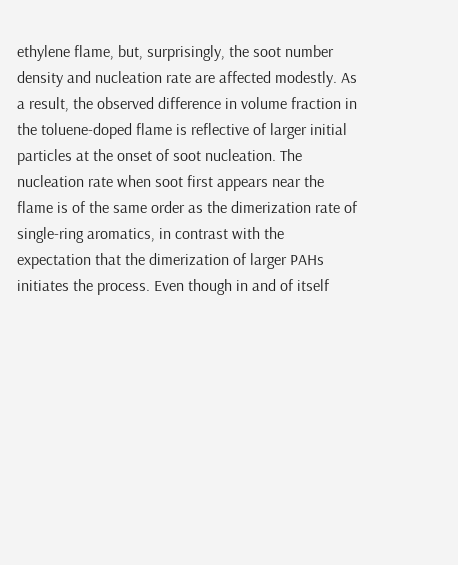ethylene flame, but, surprisingly, the soot number density and nucleation rate are affected modestly. As a result, the observed difference in volume fraction in the toluene-doped flame is reflective of larger initial particles at the onset of soot nucleation. The nucleation rate when soot first appears near the flame is of the same order as the dimerization rate of single-ring aromatics, in contrast with the expectation that the dimerization of larger PAHs initiates the process. Even though in and of itself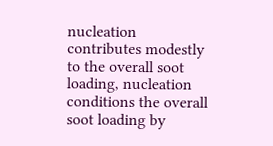nucleation contributes modestly to the overall soot loading, nucleation conditions the overall soot loading by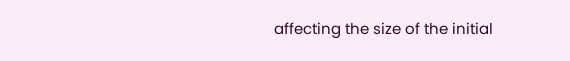affecting the size of the initial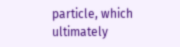particle, which ultimately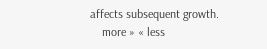affects subsequent growth.
    more » « less